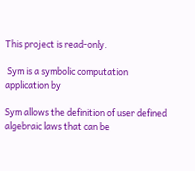This project is read-only.

 Sym is a symbolic computation application by

Sym allows the definition of user defined algebraic laws that can be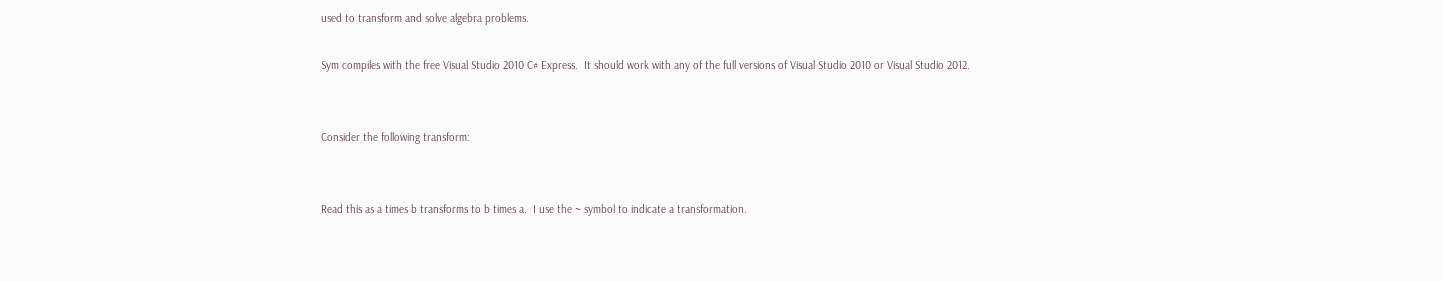used to transform and solve algebra problems.

Sym compiles with the free Visual Studio 2010 C# Express.  It should work with any of the full versions of Visual Studio 2010 or Visual Studio 2012.


Consider the following transform:


Read this as a times b transforms to b times a.  I use the ~ symbol to indicate a transformation.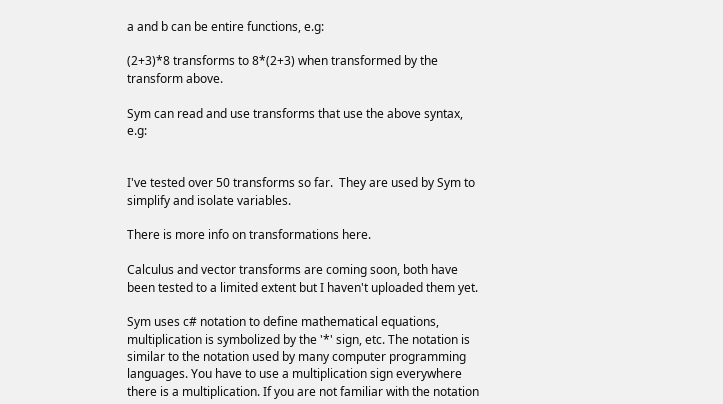a and b can be entire functions, e.g:

(2+3)*8 transforms to 8*(2+3) when transformed by the transform above.

Sym can read and use transforms that use the above syntax, e.g:


I've tested over 50 transforms so far.  They are used by Sym to simplify and isolate variables.

There is more info on transformations here.

Calculus and vector transforms are coming soon, both have been tested to a limited extent but I haven't uploaded them yet.

Sym uses c# notation to define mathematical equations, multiplication is symbolized by the '*' sign, etc. The notation is similar to the notation used by many computer programming languages. You have to use a multiplication sign everywhere there is a multiplication. If you are not familiar with the notation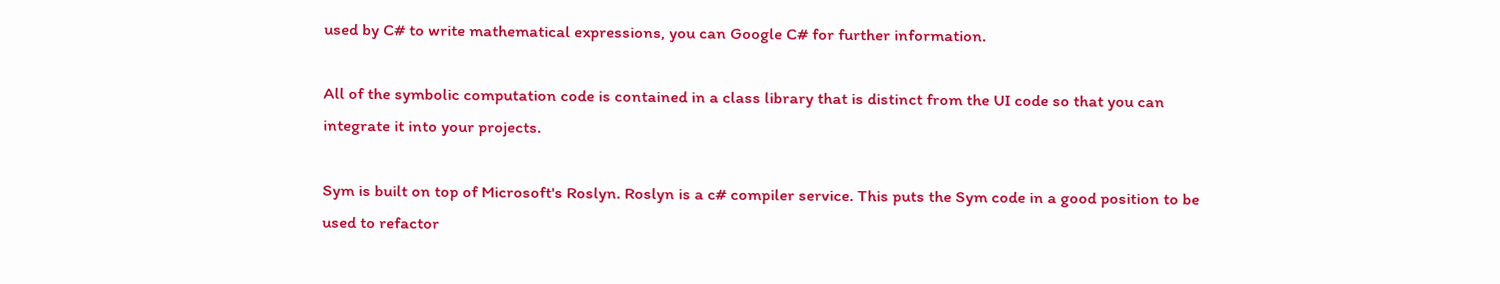used by C# to write mathematical expressions, you can Google C# for further information.

All of the symbolic computation code is contained in a class library that is distinct from the UI code so that you can integrate it into your projects.

Sym is built on top of Microsoft's Roslyn. Roslyn is a c# compiler service. This puts the Sym code in a good position to be used to refactor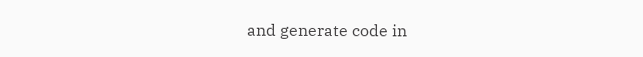and generate code in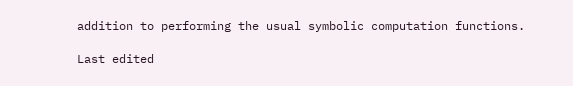addition to performing the usual symbolic computation functions.

Last edited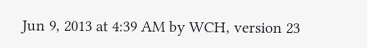Jun 9, 2013 at 4:39 AM by WCH, version 23